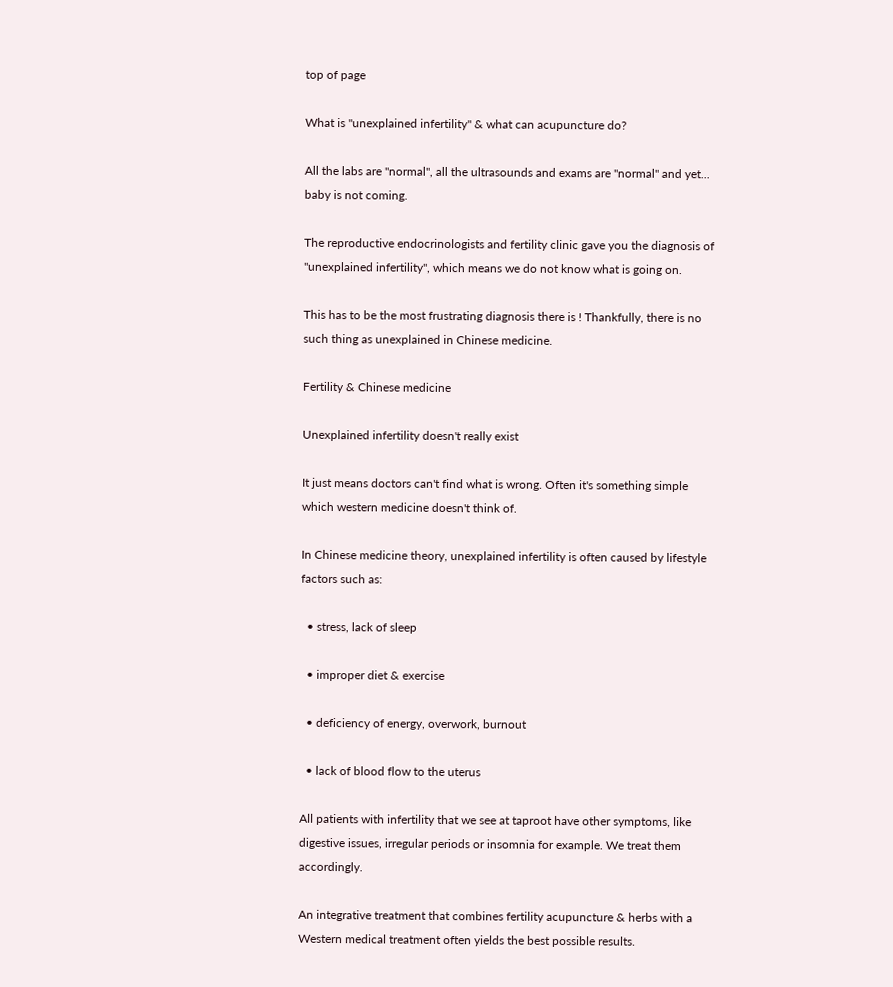top of page

What is "unexplained infertility" & what can acupuncture do?

All the labs are "normal", all the ultrasounds and exams are "normal" and yet... baby is not coming.

The reproductive endocrinologists and fertility clinic gave you the diagnosis of "unexplained infertility", which means we do not know what is going on.

This has to be the most frustrating diagnosis there is ! Thankfully, there is no such thing as unexplained in Chinese medicine.

Fertility & Chinese medicine

Unexplained infertility doesn't really exist

It just means doctors can't find what is wrong. Often it's something simple which western medicine doesn't think of.

In Chinese medicine theory, unexplained infertility is often caused by lifestyle factors such as:

  • stress, lack of sleep

  • improper diet & exercise

  • deficiency of energy, overwork, burnout

  • lack of blood flow to the uterus

All patients with infertility that we see at taproot have other symptoms, like digestive issues, irregular periods or insomnia for example. We treat them accordingly.

An integrative treatment that combines fertility acupuncture & herbs with a Western medical treatment often yields the best possible results.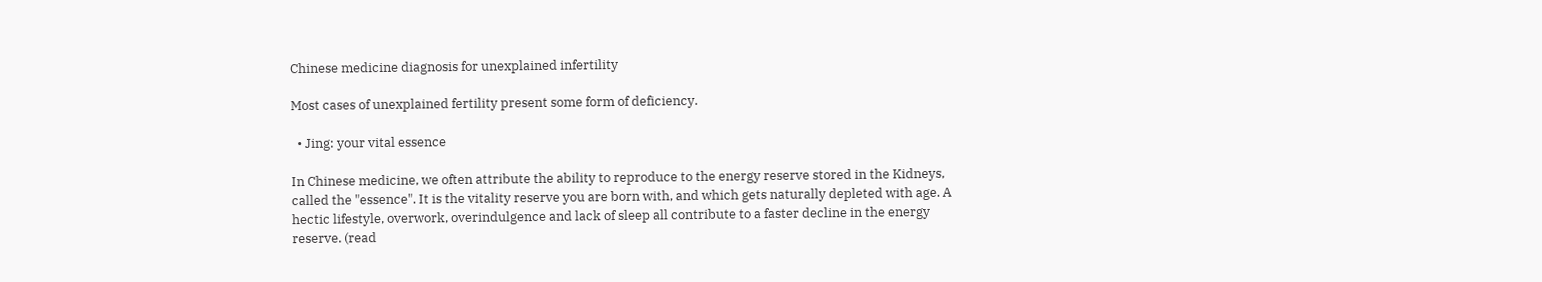Chinese medicine diagnosis for unexplained infertility

Most cases of unexplained fertility present some form of deficiency.

  • Jing: your vital essence

In Chinese medicine, we often attribute the ability to reproduce to the energy reserve stored in the Kidneys, called the "essence". It is the vitality reserve you are born with, and which gets naturally depleted with age. A hectic lifestyle, overwork, overindulgence and lack of sleep all contribute to a faster decline in the energy reserve. (read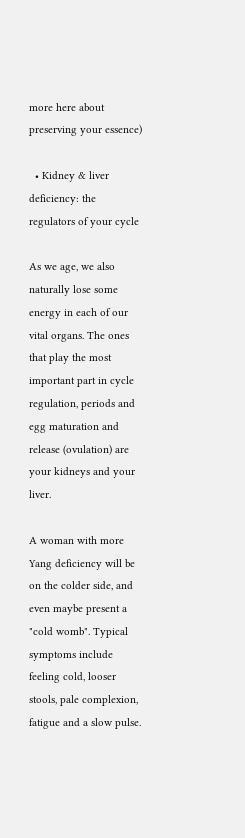more here about preserving your essence)

  • Kidney & liver deficiency: the regulators of your cycle

As we age, we also naturally lose some energy in each of our vital organs. The ones that play the most important part in cycle regulation, periods and egg maturation and release (ovulation) are your kidneys and your liver.

A woman with more Yang deficiency will be on the colder side, and even maybe present a "cold womb". Typical symptoms include feeling cold, looser stools, pale complexion, fatigue and a slow pulse.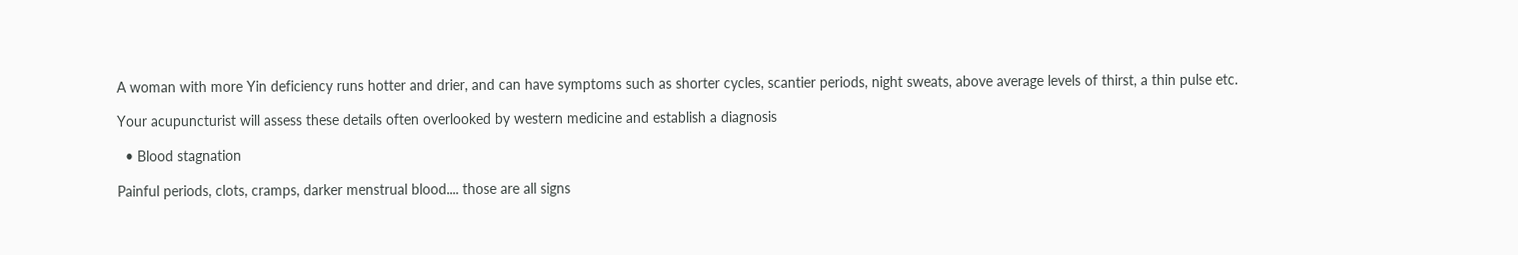A woman with more Yin deficiency runs hotter and drier, and can have symptoms such as shorter cycles, scantier periods, night sweats, above average levels of thirst, a thin pulse etc.

Your acupuncturist will assess these details often overlooked by western medicine and establish a diagnosis

  • Blood stagnation

Painful periods, clots, cramps, darker menstrual blood.... those are all signs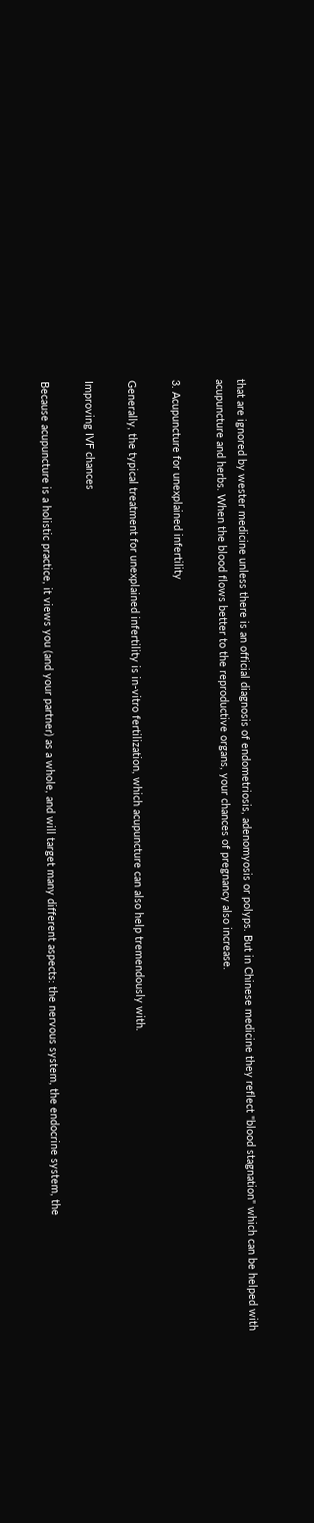that are ignored by wester medicine unless there is an official diagnosis of endometriosis, adenomyosis or polyps. But in Chinese medicine they reflect "blood stagnation" which can be helped with acupuncture and herbs. When the blood flows better to the reproductive organs, your chances of pregnancy also increase.

3. Acupuncture for unexplained infertility

Generally, the typical treatment for unexplained infertility is in-vitro fertilization, which acupuncture can also help tremendously with.

Improving IVF chances

Because acupuncture is a holistic practice, it views you (and your partner) as a whole, and will target many different aspects: the nervous system, the endocrine system, the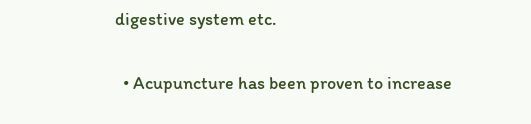digestive system etc.

  • Acupuncture has been proven to increase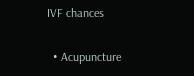IVF chances

  • Acupuncture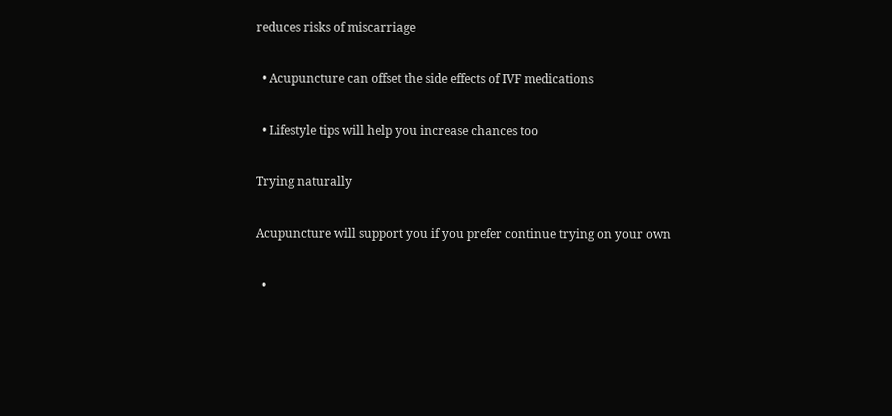reduces risks of miscarriage

  • Acupuncture can offset the side effects of IVF medications

  • Lifestyle tips will help you increase chances too

Trying naturally

Acupuncture will support you if you prefer continue trying on your own

  •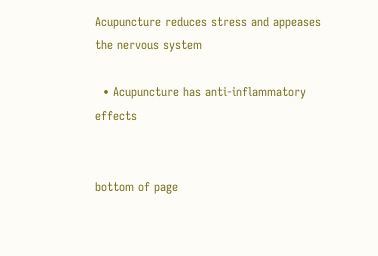Acupuncture reduces stress and appeases the nervous system

  • Acupuncture has anti-inflammatory effects


bottom of page